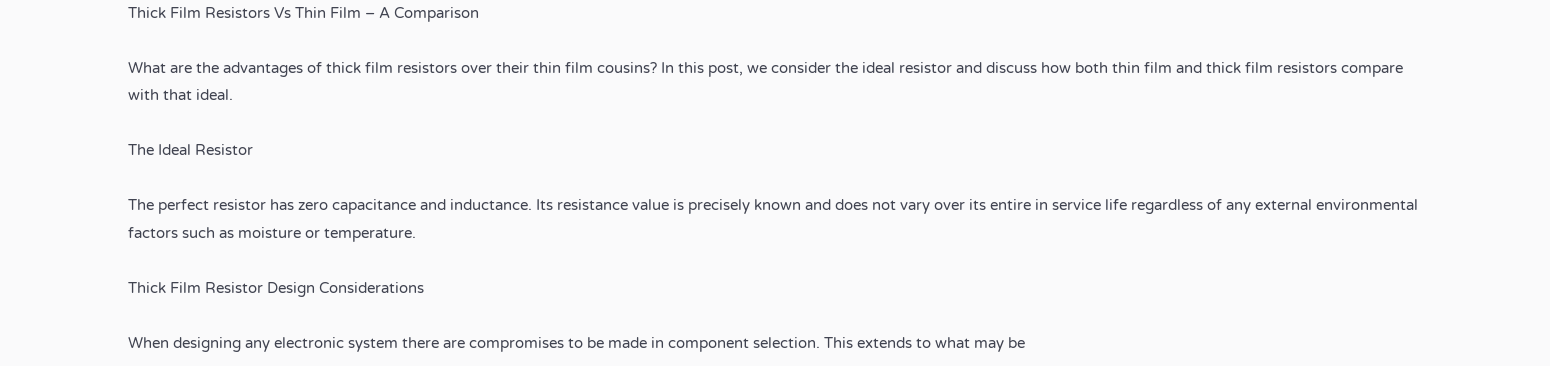Thick Film Resistors Vs Thin Film – A Comparison

What are the advantages of thick film resistors over their thin film cousins? In this post, we consider the ideal resistor and discuss how both thin film and thick film resistors compare with that ideal.

The Ideal Resistor

The perfect resistor has zero capacitance and inductance. Its resistance value is precisely known and does not vary over its entire in service life regardless of any external environmental factors such as moisture or temperature.

Thick Film Resistor Design Considerations

When designing any electronic system there are compromises to be made in component selection. This extends to what may be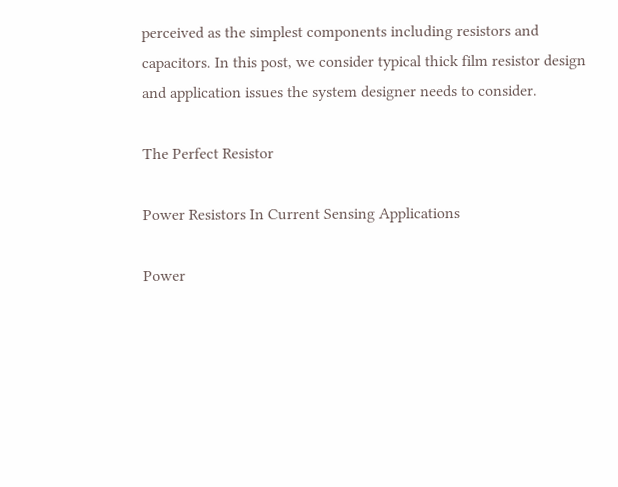perceived as the simplest components including resistors and capacitors. In this post, we consider typical thick film resistor design and application issues the system designer needs to consider.

The Perfect Resistor

Power Resistors In Current Sensing Applications

Power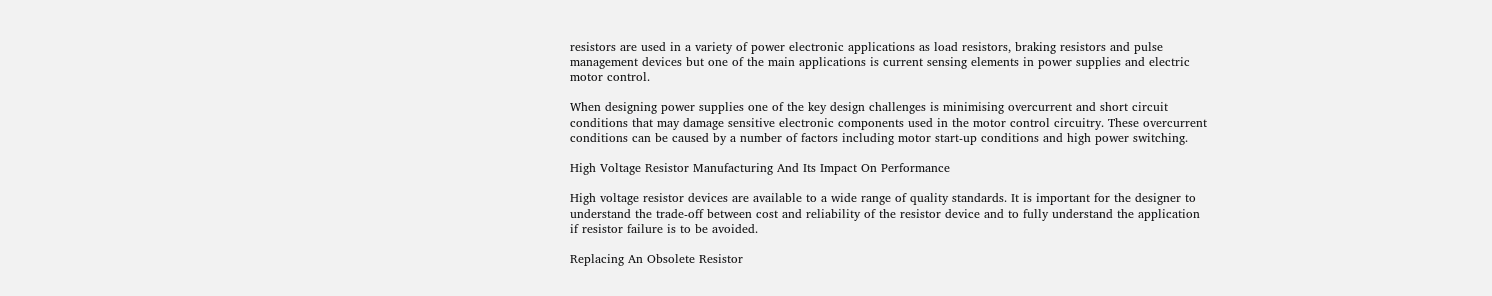resistors are used in a variety of power electronic applications as load resistors, braking resistors and pulse management devices but one of the main applications is current sensing elements in power supplies and electric motor control.

When designing power supplies one of the key design challenges is minimising overcurrent and short circuit conditions that may damage sensitive electronic components used in the motor control circuitry. These overcurrent conditions can be caused by a number of factors including motor start-up conditions and high power switching.

High Voltage Resistor Manufacturing And Its Impact On Performance

High voltage resistor devices are available to a wide range of quality standards. It is important for the designer to understand the trade-off between cost and reliability of the resistor device and to fully understand the application if resistor failure is to be avoided.

Replacing An Obsolete Resistor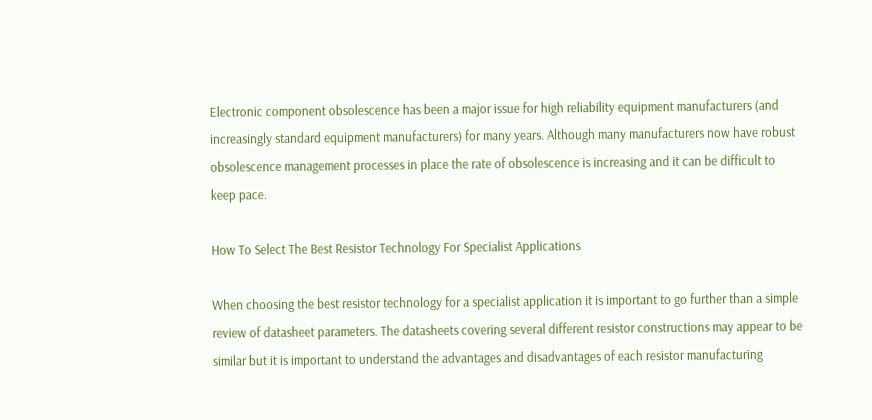Electronic component obsolescence has been a major issue for high reliability equipment manufacturers (and increasingly standard equipment manufacturers) for many years. Although many manufacturers now have robust obsolescence management processes in place the rate of obsolescence is increasing and it can be difficult to keep pace.

How To Select The Best Resistor Technology For Specialist Applications

When choosing the best resistor technology for a specialist application it is important to go further than a simple review of datasheet parameters. The datasheets covering several different resistor constructions may appear to be similar but it is important to understand the advantages and disadvantages of each resistor manufacturing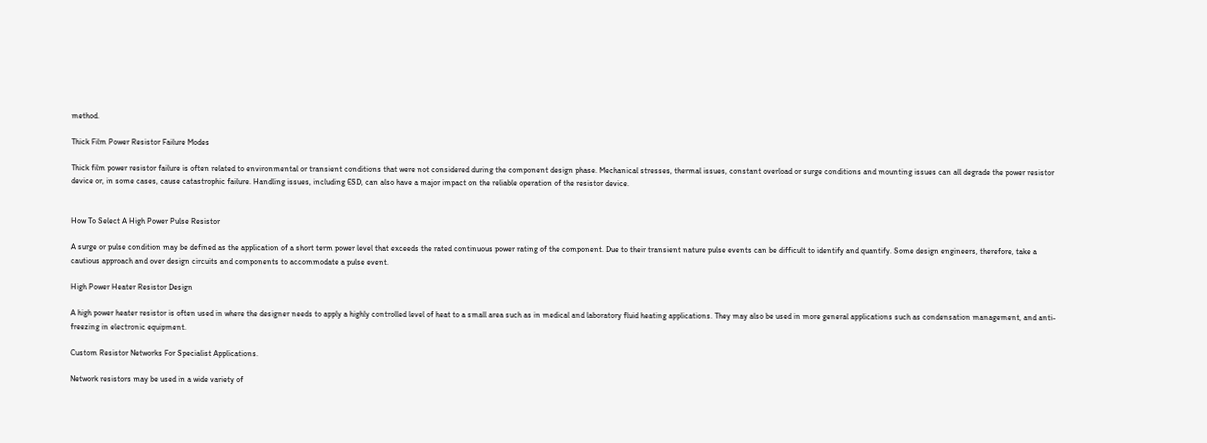method.

Thick Film Power Resistor Failure Modes

Thick film power resistor failure is often related to environmental or transient conditions that were not considered during the component design phase. Mechanical stresses, thermal issues, constant overload or surge conditions and mounting issues can all degrade the power resistor device or, in some cases, cause catastrophic failure. Handling issues, including ESD, can also have a major impact on the reliable operation of the resistor device.


How To Select A High Power Pulse Resistor

A surge or pulse condition may be defined as the application of a short term power level that exceeds the rated continuous power rating of the component. Due to their transient nature pulse events can be difficult to identify and quantify. Some design engineers, therefore, take a cautious approach and over design circuits and components to accommodate a pulse event.

High Power Heater Resistor Design

A high power heater resistor is often used in where the designer needs to apply a highly controlled level of heat to a small area such as in medical and laboratory fluid heating applications. They may also be used in more general applications such as condensation management, and anti-freezing in electronic equipment.

Custom Resistor Networks For Specialist Applications.

Network resistors may be used in a wide variety of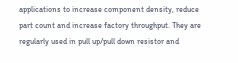applications to increase component density, reduce part count and increase factory throughput. They are regularly used in pull up/pull down resistor and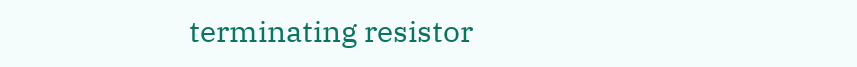terminating resistor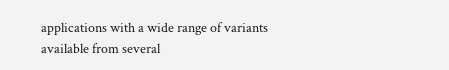applications with a wide range of variants available from several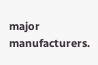major manufacturers.